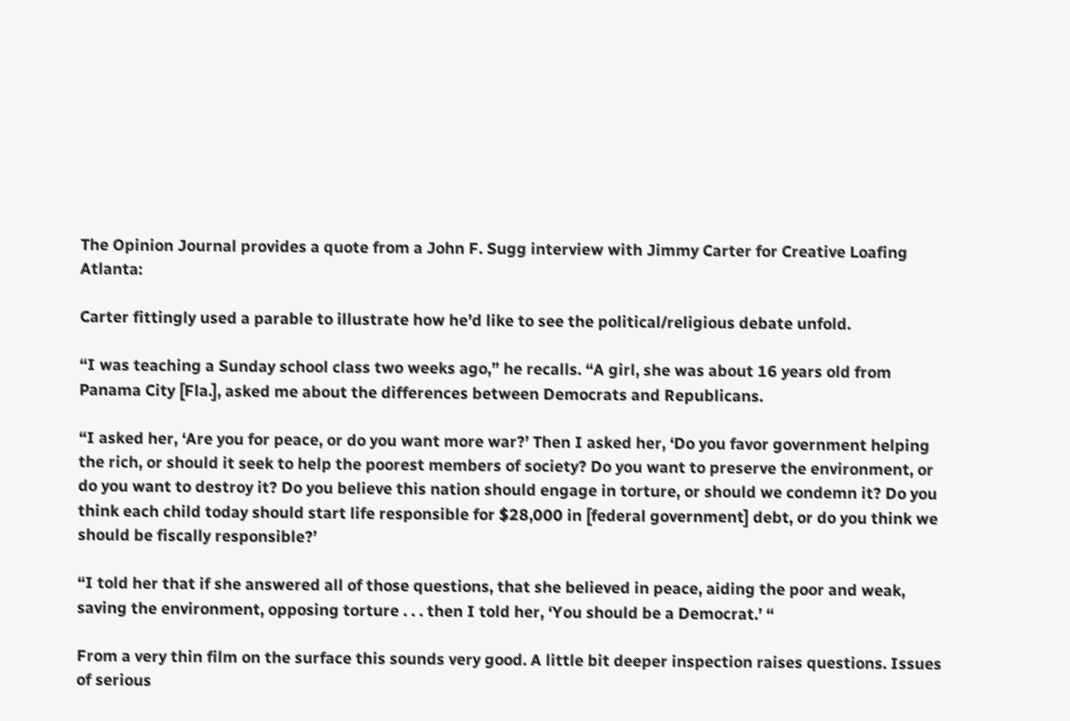The Opinion Journal provides a quote from a John F. Sugg interview with Jimmy Carter for Creative Loafing Atlanta:

Carter fittingly used a parable to illustrate how he’d like to see the political/religious debate unfold.

“I was teaching a Sunday school class two weeks ago,” he recalls. “A girl, she was about 16 years old from Panama City [Fla.], asked me about the differences between Democrats and Republicans.

“I asked her, ‘Are you for peace, or do you want more war?’ Then I asked her, ‘Do you favor government helping the rich, or should it seek to help the poorest members of society? Do you want to preserve the environment, or do you want to destroy it? Do you believe this nation should engage in torture, or should we condemn it? Do you think each child today should start life responsible for $28,000 in [federal government] debt, or do you think we should be fiscally responsible?’

“I told her that if she answered all of those questions, that she believed in peace, aiding the poor and weak, saving the environment, opposing torture . . . then I told her, ‘You should be a Democrat.’ “

From a very thin film on the surface this sounds very good. A little bit deeper inspection raises questions. Issues of serious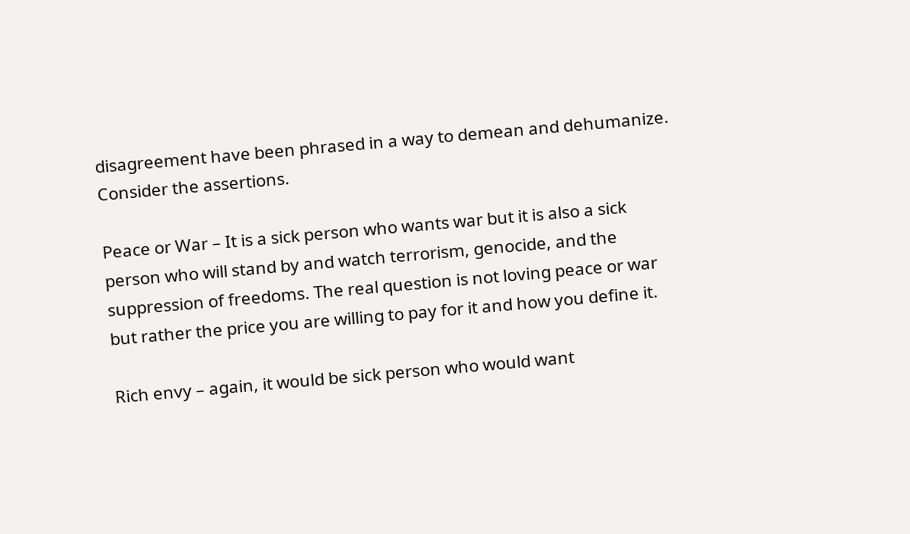disagreement have been phrased in a way to demean and dehumanize. Consider the assertions.

Peace or War – It is a sick person who wants war but it is also a sick person who will stand by and watch terrorism, genocide, and the suppression of freedoms. The real question is not loving peace or war but rather the price you are willing to pay for it and how you define it.

Rich envy – again, it would be sick person who would want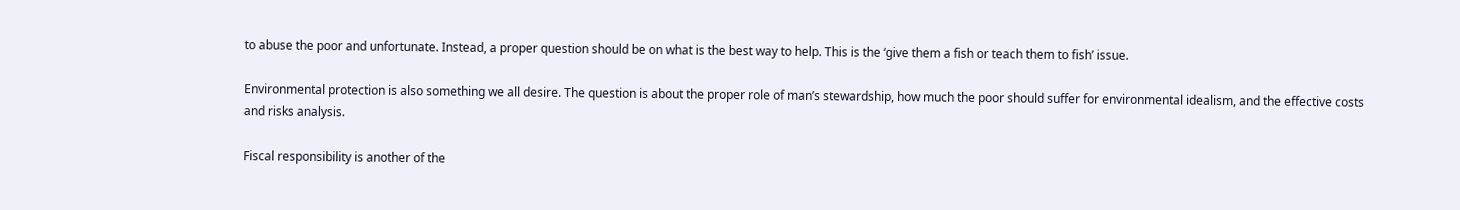to abuse the poor and unfortunate. Instead, a proper question should be on what is the best way to help. This is the ‘give them a fish or teach them to fish’ issue.

Environmental protection is also something we all desire. The question is about the proper role of man’s stewardship, how much the poor should suffer for environmental idealism, and the effective costs and risks analysis.

Fiscal responsibility is another of the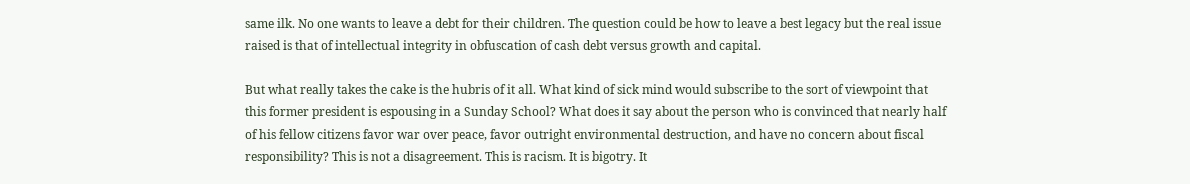same ilk. No one wants to leave a debt for their children. The question could be how to leave a best legacy but the real issue raised is that of intellectual integrity in obfuscation of cash debt versus growth and capital.

But what really takes the cake is the hubris of it all. What kind of sick mind would subscribe to the sort of viewpoint that this former president is espousing in a Sunday School? What does it say about the person who is convinced that nearly half of his fellow citizens favor war over peace, favor outright environmental destruction, and have no concern about fiscal responsibility? This is not a disagreement. This is racism. It is bigotry. It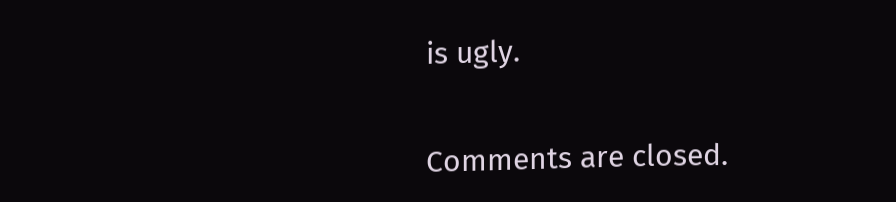is ugly.

Comments are closed.